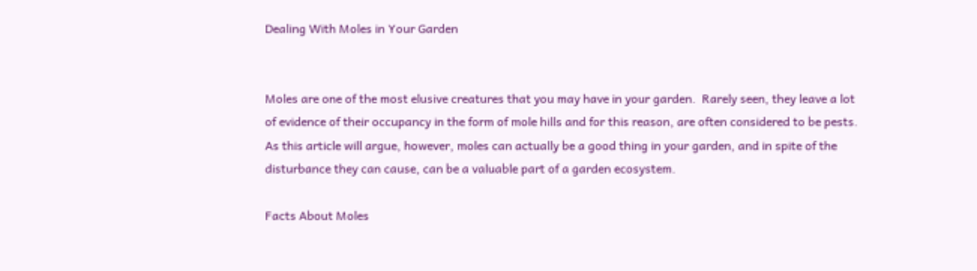Dealing With Moles in Your Garden


Moles are one of the most elusive creatures that you may have in your garden.  Rarely seen, they leave a lot of evidence of their occupancy in the form of mole hills and for this reason, are often considered to be pests. As this article will argue, however, moles can actually be a good thing in your garden, and in spite of the disturbance they can cause, can be a valuable part of a garden ecosystem.

Facts About Moles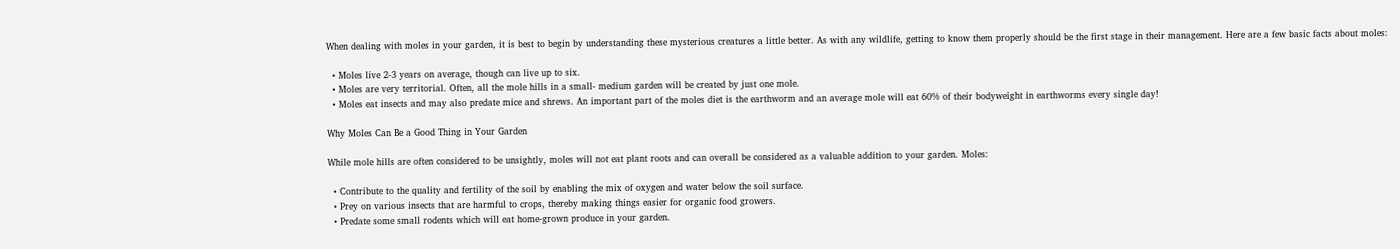When dealing with moles in your garden, it is best to begin by understanding these mysterious creatures a little better. As with any wildlife, getting to know them properly should be the first stage in their management. Here are a few basic facts about moles:

  • Moles live 2-3 years on average, though can live up to six.
  • Moles are very territorial. Often, all the mole hills in a small- medium garden will be created by just one mole.
  • Moles eat insects and may also predate mice and shrews. An important part of the moles diet is the earthworm and an average mole will eat 60% of their bodyweight in earthworms every single day!

Why Moles Can Be a Good Thing in Your Garden

While mole hills are often considered to be unsightly, moles will not eat plant roots and can overall be considered as a valuable addition to your garden. Moles:

  • Contribute to the quality and fertility of the soil by enabling the mix of oxygen and water below the soil surface.
  • Prey on various insects that are harmful to crops, thereby making things easier for organic food growers.
  • Predate some small rodents which will eat home-grown produce in your garden.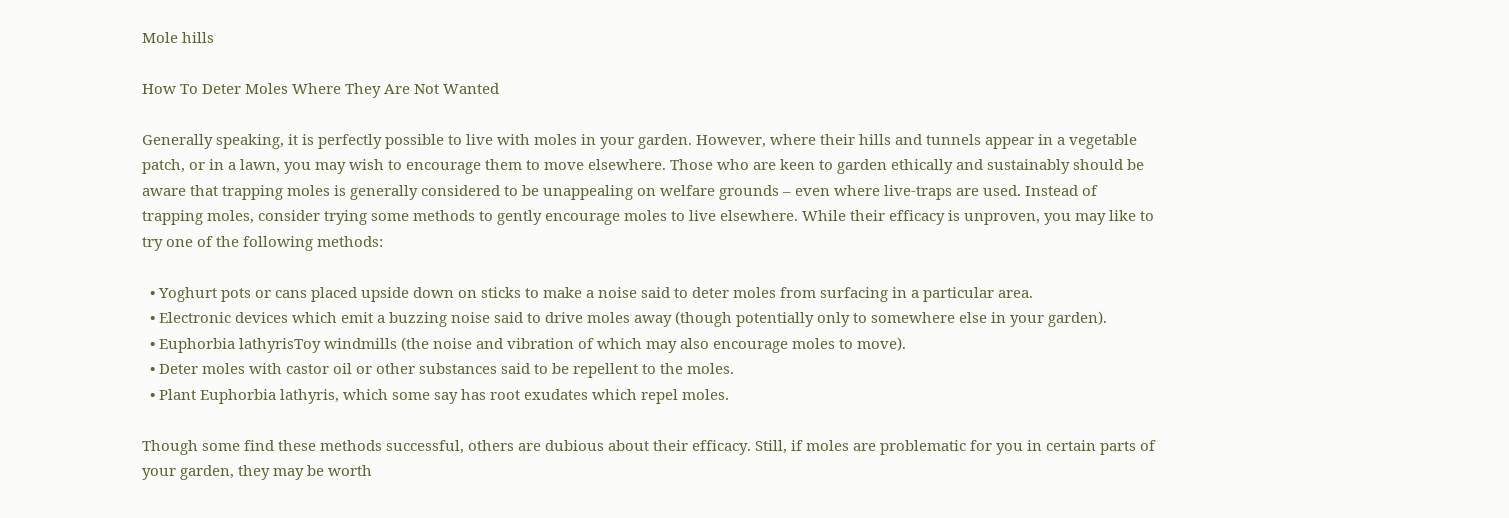Mole hills

How To Deter Moles Where They Are Not Wanted

Generally speaking, it is perfectly possible to live with moles in your garden. However, where their hills and tunnels appear in a vegetable patch, or in a lawn, you may wish to encourage them to move elsewhere. Those who are keen to garden ethically and sustainably should be aware that trapping moles is generally considered to be unappealing on welfare grounds – even where live-traps are used. Instead of trapping moles, consider trying some methods to gently encourage moles to live elsewhere. While their efficacy is unproven, you may like to try one of the following methods:

  • Yoghurt pots or cans placed upside down on sticks to make a noise said to deter moles from surfacing in a particular area.
  • Electronic devices which emit a buzzing noise said to drive moles away (though potentially only to somewhere else in your garden).
  • Euphorbia lathyrisToy windmills (the noise and vibration of which may also encourage moles to move).
  • Deter moles with castor oil or other substances said to be repellent to the moles.
  • Plant Euphorbia lathyris, which some say has root exudates which repel moles.

Though some find these methods successful, others are dubious about their efficacy. Still, if moles are problematic for you in certain parts of your garden, they may be worth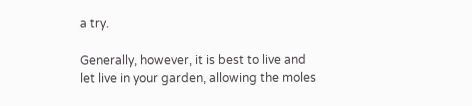a try.

Generally, however, it is best to live and let live in your garden, allowing the moles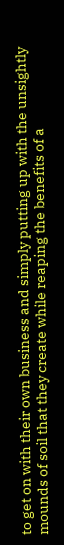to get on with their own business and simply putting up with the unsightly mounds of soil that they create while reaping the benefits of a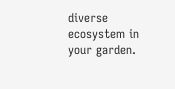diverse ecosystem in your garden.